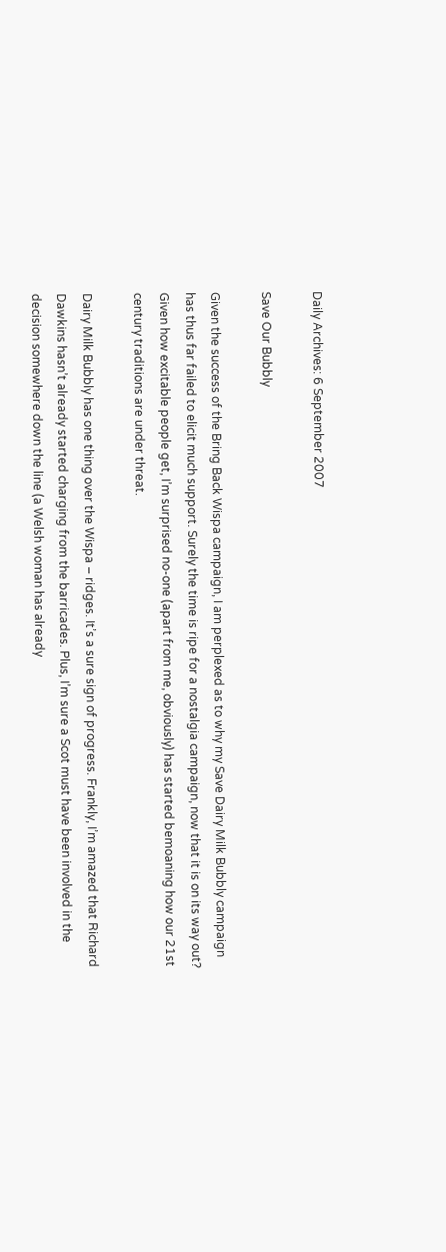Daily Archives: 6 September 2007

Save Our Bubbly

Given the success of the Bring Back Wispa campaign, I am perplexed as to why my Save Dairy Milk Bubbly campaign has thus far failed to elicit much support. Surely the time is ripe for a nostalgia campaign, now that it is on its way out? Given how excitable people get, I’m surprised no-one (apart from me, obviously) has started bemoaning how our 21st century traditions are under threat.

Dairy Milk Bubbly has one thing over the Wispa – ridges. It’s a sure sign of progress. Frankly, I’m amazed that Richard Dawkins hasn’t already started charging from the barricades. Plus, I’m sure a Scot must have been involved in the decision somewhere down the line (a Welsh woman has already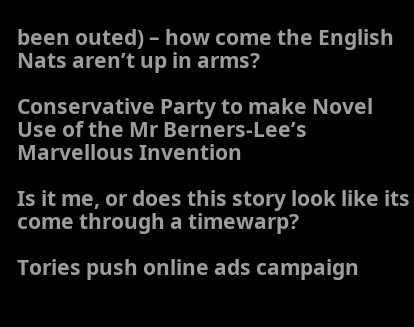been outed) – how come the English Nats aren’t up in arms?

Conservative Party to make Novel Use of the Mr Berners-Lee’s Marvellous Invention

Is it me, or does this story look like its come through a timewarp?

Tories push online ads campaign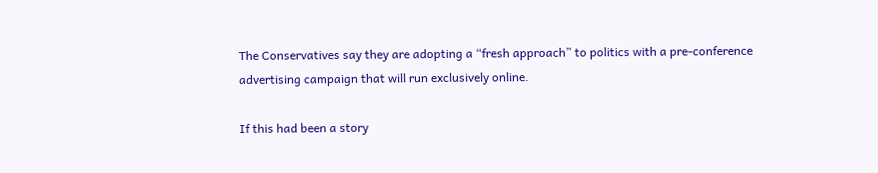The Conservatives say they are adopting a “fresh approach” to politics with a pre-conference advertising campaign that will run exclusively online.

If this had been a story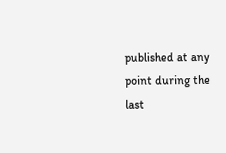published at any point during the last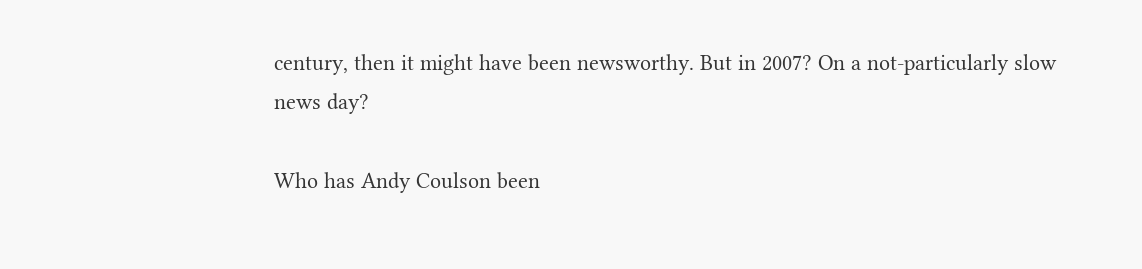century, then it might have been newsworthy. But in 2007? On a not-particularly slow news day?

Who has Andy Coulson been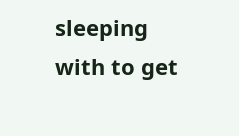sleeping with to get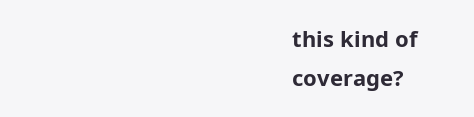this kind of coverage?